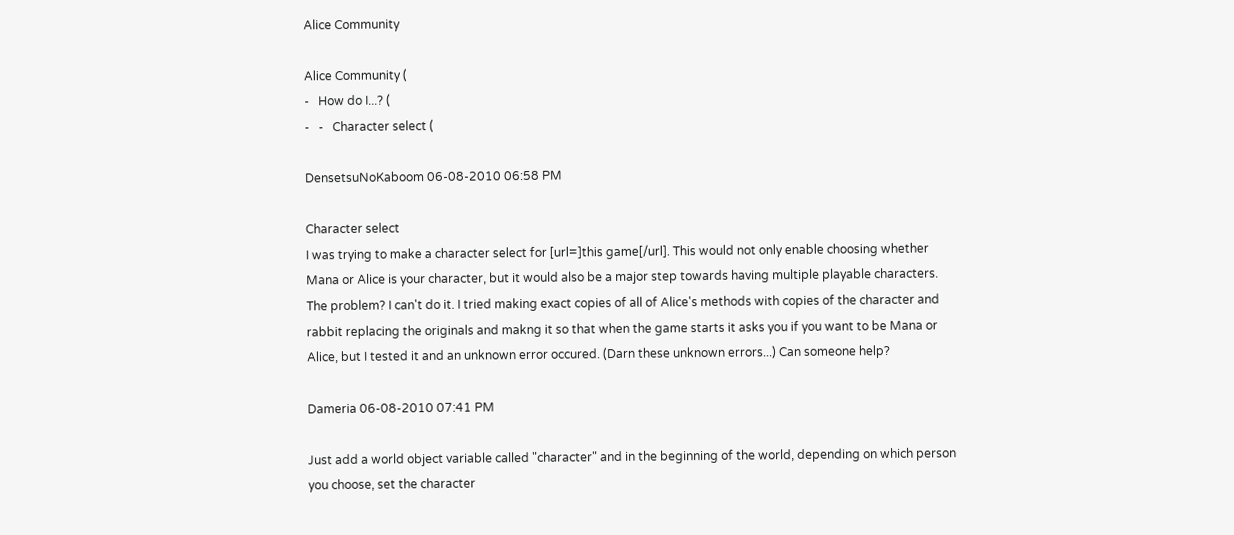Alice Community

Alice Community (
-   How do I...? (
-   -   Character select (

DensetsuNoKaboom 06-08-2010 06:58 PM

Character select
I was trying to make a character select for [url=]this game[/url]. This would not only enable choosing whether Mana or Alice is your character, but it would also be a major step towards having multiple playable characters. The problem? I can't do it. I tried making exact copies of all of Alice's methods with copies of the character and rabbit replacing the originals and makng it so that when the game starts it asks you if you want to be Mana or Alice, but I tested it and an unknown error occured. (Darn these unknown errors...) Can someone help?

Dameria 06-08-2010 07:41 PM

Just add a world object variable called "character" and in the beginning of the world, depending on which person you choose, set the character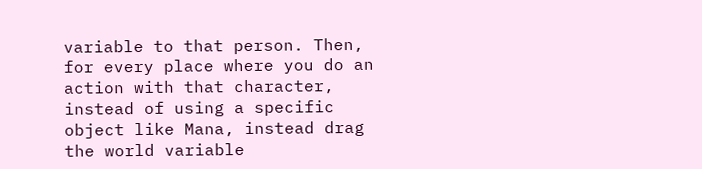variable to that person. Then, for every place where you do an action with that character, instead of using a specific object like Mana, instead drag the world variable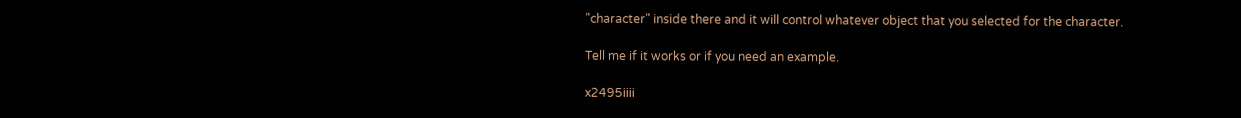"character" inside there and it will control whatever object that you selected for the character.

Tell me if it works or if you need an example.

x2495iiii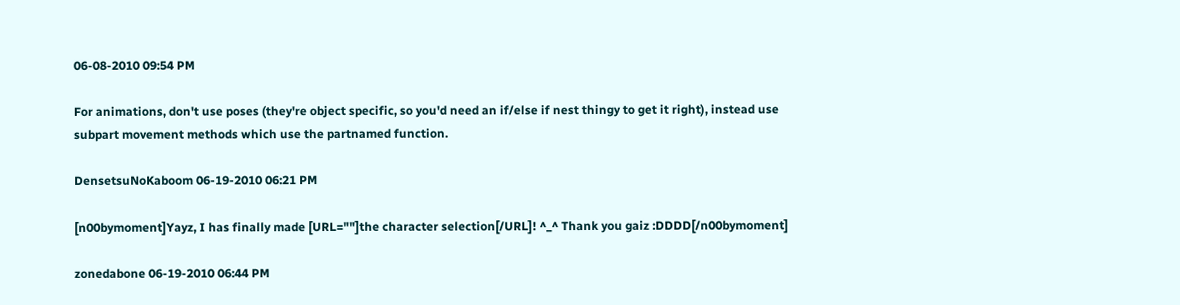06-08-2010 09:54 PM

For animations, don't use poses (they're object specific, so you'd need an if/else if nest thingy to get it right), instead use subpart movement methods which use the partnamed function.

DensetsuNoKaboom 06-19-2010 06:21 PM

[n00bymoment]Yayz, I has finally made [URL=""]the character selection[/URL]! ^_^ Thank you gaiz :DDDD[/n00bymoment]

zonedabone 06-19-2010 06:44 PM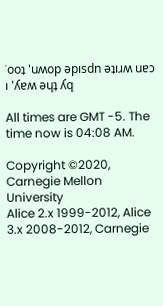˙ooʇ 'uʍop ǝpısdn ǝʇıɹʍ uɐɔ ı 'ʎɐʍ ǝɥʇ ʎq

All times are GMT -5. The time now is 04:08 AM.

Copyright ©2020, Carnegie Mellon University
Alice 2.x 1999-2012, Alice 3.x 2008-2012, Carnegie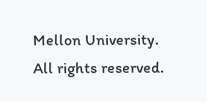Mellon University. All rights reserved.